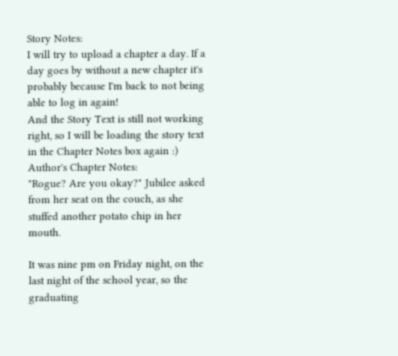Story Notes:
I will try to upload a chapter a day. If a day goes by without a new chapter it's probably because I'm back to not being able to log in again!
And the Story Text is still not working right, so I will be loading the story text in the Chapter Notes box again :)
Author's Chapter Notes:
"Rogue? Are you okay?" Jubilee asked from her seat on the couch, as she stuffed another potato chip in her mouth.

It was nine pm on Friday night, on the last night of the school year, so the graduating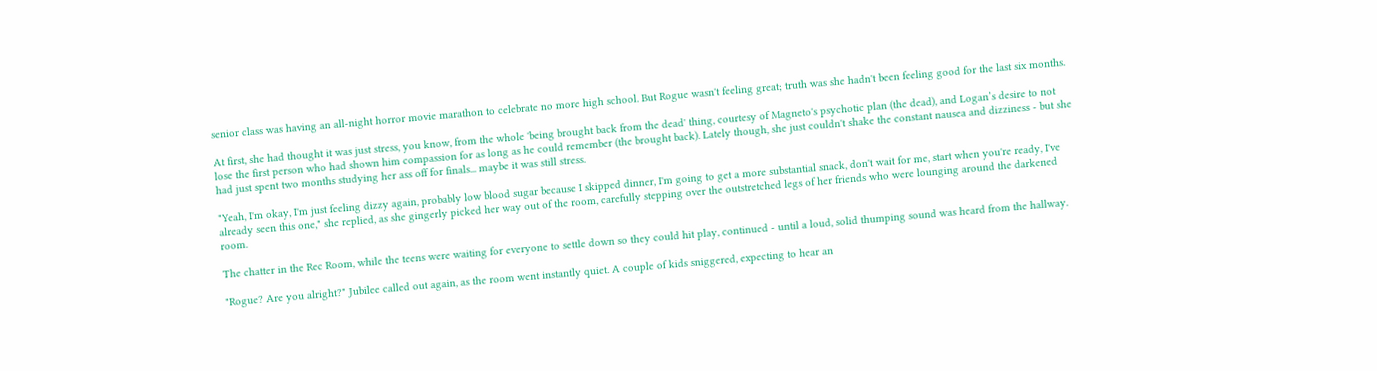senior class was having an all-night horror movie marathon to celebrate no more high school. But Rogue wasn't feeling great; truth was she hadn't been feeling good for the last six months.

At first, she had thought it was just stress, you know, from the whole 'being brought back from the dead' thing, courtesy of Magneto's psychotic plan (the dead), and Logan’s desire to not lose the first person who had shown him compassion for as long as he could remember (the brought back). Lately though, she just couldn't shake the constant nausea and dizziness - but she had just spent two months studying her ass off for finals... maybe it was still stress.

"Yeah, I'm okay, I'm just feeling dizzy again, probably low blood sugar because I skipped dinner, I'm going to get a more substantial snack, don't wait for me, start when you're ready, I've already seen this one," she replied, as she gingerly picked her way out of the room, carefully stepping over the outstretched legs of her friends who were lounging around the darkened room.

The chatter in the Rec Room, while the teens were waiting for everyone to settle down so they could hit play, continued - until a loud, solid thumping sound was heard from the hallway.

"Rogue? Are you alright?" Jubilee called out again, as the room went instantly quiet. A couple of kids sniggered, expecting to hear an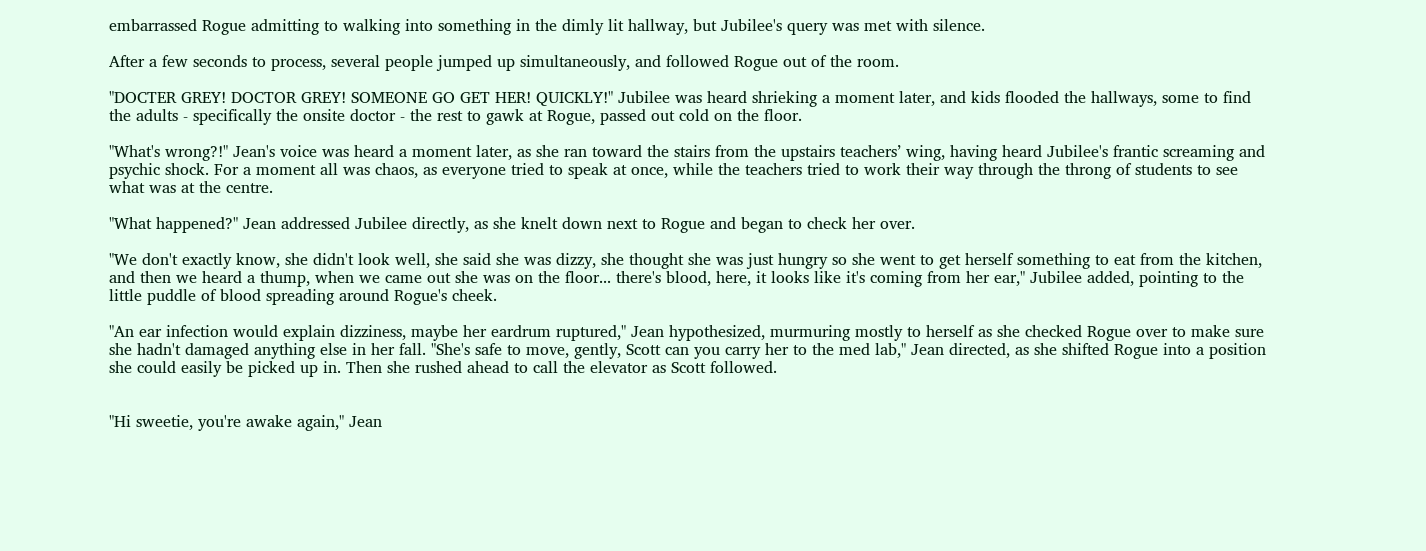embarrassed Rogue admitting to walking into something in the dimly lit hallway, but Jubilee's query was met with silence.

After a few seconds to process, several people jumped up simultaneously, and followed Rogue out of the room.

"DOCTER GREY! DOCTOR GREY! SOMEONE GO GET HER! QUICKLY!" Jubilee was heard shrieking a moment later, and kids flooded the hallways, some to find the adults - specifically the onsite doctor - the rest to gawk at Rogue, passed out cold on the floor.

"What's wrong?!" Jean's voice was heard a moment later, as she ran toward the stairs from the upstairs teachers’ wing, having heard Jubilee's frantic screaming and psychic shock. For a moment all was chaos, as everyone tried to speak at once, while the teachers tried to work their way through the throng of students to see what was at the centre.

"What happened?" Jean addressed Jubilee directly, as she knelt down next to Rogue and began to check her over.

"We don't exactly know, she didn't look well, she said she was dizzy, she thought she was just hungry so she went to get herself something to eat from the kitchen, and then we heard a thump, when we came out she was on the floor... there's blood, here, it looks like it's coming from her ear," Jubilee added, pointing to the little puddle of blood spreading around Rogue's cheek.

"An ear infection would explain dizziness, maybe her eardrum ruptured," Jean hypothesized, murmuring mostly to herself as she checked Rogue over to make sure she hadn't damaged anything else in her fall. "She's safe to move, gently, Scott can you carry her to the med lab," Jean directed, as she shifted Rogue into a position she could easily be picked up in. Then she rushed ahead to call the elevator as Scott followed.


"Hi sweetie, you're awake again," Jean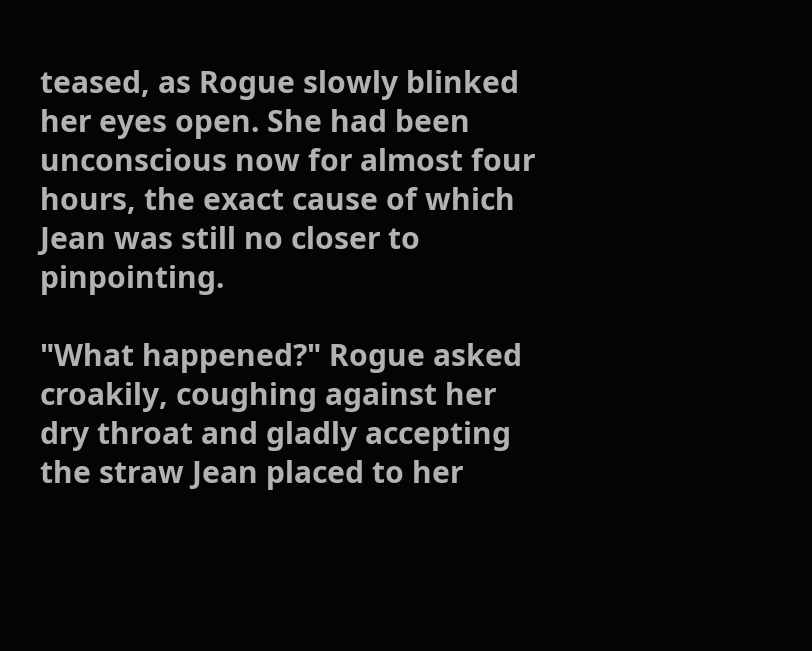teased, as Rogue slowly blinked her eyes open. She had been unconscious now for almost four hours, the exact cause of which Jean was still no closer to pinpointing.

"What happened?" Rogue asked croakily, coughing against her dry throat and gladly accepting the straw Jean placed to her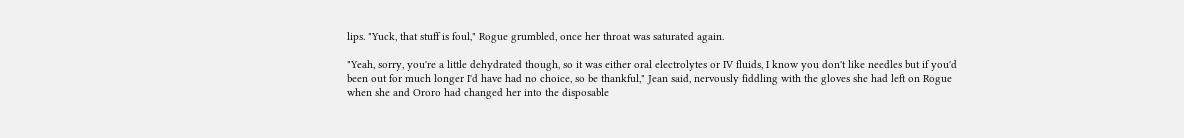lips. "Yuck, that stuff is foul," Rogue grumbled, once her throat was saturated again.

"Yeah, sorry, you're a little dehydrated though, so it was either oral electrolytes or IV fluids, I know you don't like needles but if you'd been out for much longer I'd have had no choice, so be thankful," Jean said, nervously fiddling with the gloves she had left on Rogue when she and Ororo had changed her into the disposable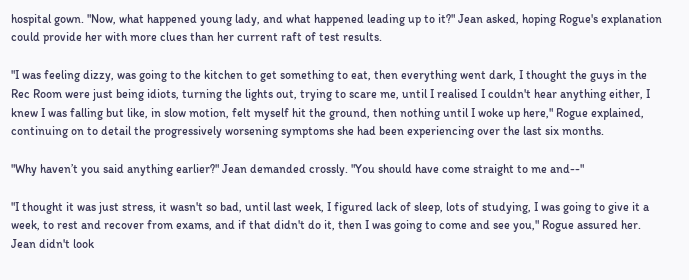hospital gown. "Now, what happened young lady, and what happened leading up to it?" Jean asked, hoping Rogue's explanation could provide her with more clues than her current raft of test results.

"I was feeling dizzy, was going to the kitchen to get something to eat, then everything went dark, I thought the guys in the Rec Room were just being idiots, turning the lights out, trying to scare me, until I realised I couldn't hear anything either, I knew I was falling but like, in slow motion, felt myself hit the ground, then nothing until I woke up here," Rogue explained, continuing on to detail the progressively worsening symptoms she had been experiencing over the last six months.

"Why haven’t you said anything earlier?" Jean demanded crossly. "You should have come straight to me and--"

"I thought it was just stress, it wasn't so bad, until last week, I figured lack of sleep, lots of studying, I was going to give it a week, to rest and recover from exams, and if that didn't do it, then I was going to come and see you," Rogue assured her. Jean didn't look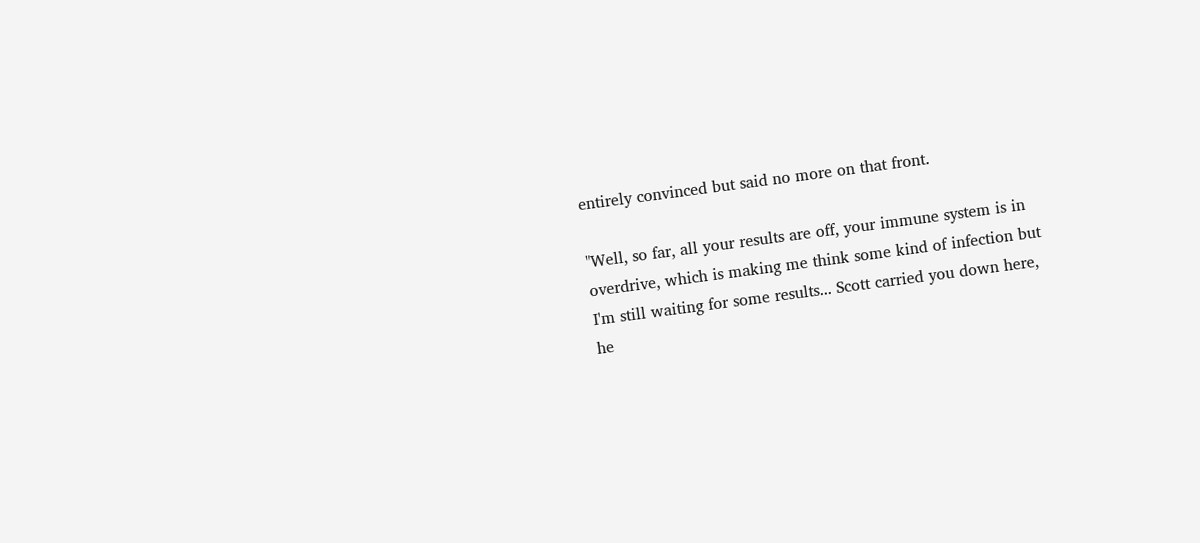entirely convinced but said no more on that front.

"Well, so far, all your results are off, your immune system is in overdrive, which is making me think some kind of infection but I'm still waiting for some results... Scott carried you down here, he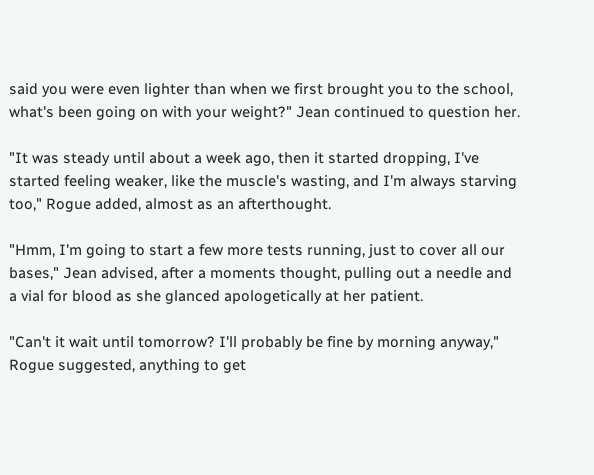said you were even lighter than when we first brought you to the school, what's been going on with your weight?" Jean continued to question her.

"It was steady until about a week ago, then it started dropping, I've started feeling weaker, like the muscle's wasting, and I'm always starving too," Rogue added, almost as an afterthought.

"Hmm, I'm going to start a few more tests running, just to cover all our bases," Jean advised, after a moments thought, pulling out a needle and a vial for blood as she glanced apologetically at her patient.

"Can't it wait until tomorrow? I'll probably be fine by morning anyway," Rogue suggested, anything to get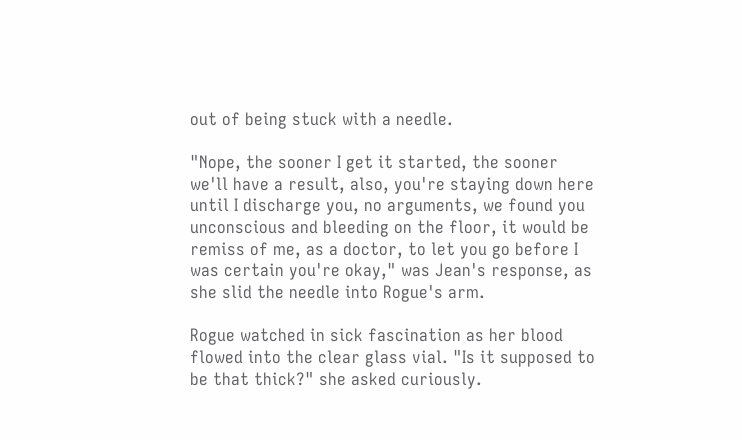out of being stuck with a needle.

"Nope, the sooner I get it started, the sooner we'll have a result, also, you're staying down here until I discharge you, no arguments, we found you unconscious and bleeding on the floor, it would be remiss of me, as a doctor, to let you go before I was certain you're okay," was Jean's response, as she slid the needle into Rogue's arm.

Rogue watched in sick fascination as her blood flowed into the clear glass vial. "Is it supposed to be that thick?" she asked curiously.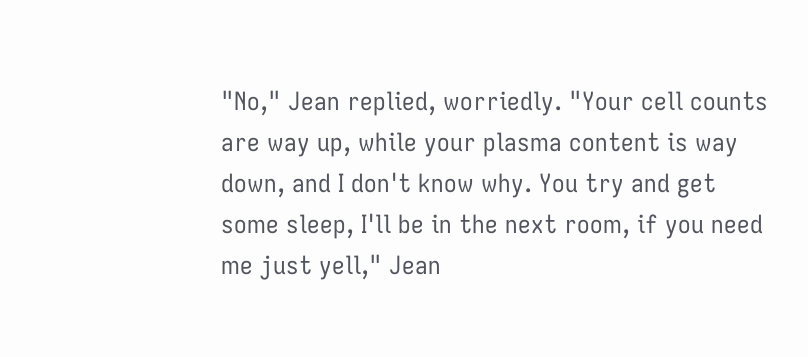"No," Jean replied, worriedly. "Your cell counts are way up, while your plasma content is way down, and I don't know why. You try and get some sleep, I'll be in the next room, if you need me just yell," Jean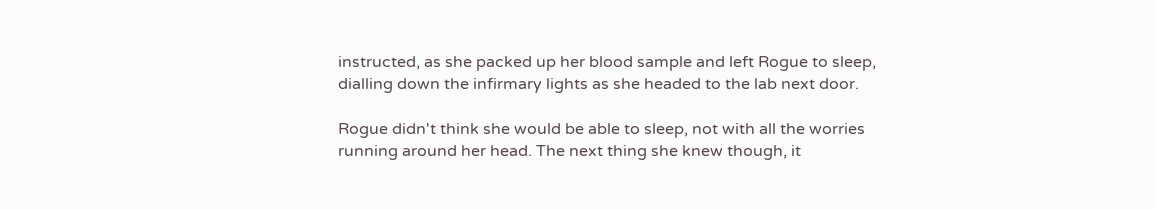instructed, as she packed up her blood sample and left Rogue to sleep, dialling down the infirmary lights as she headed to the lab next door.

Rogue didn't think she would be able to sleep, not with all the worries running around her head. The next thing she knew though, it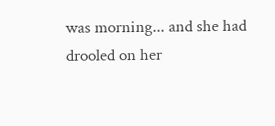was morning... and she had drooled on her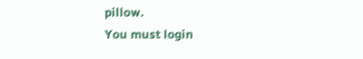pillow.
You must login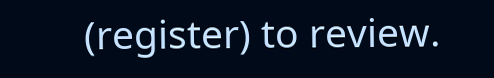(register) to review.